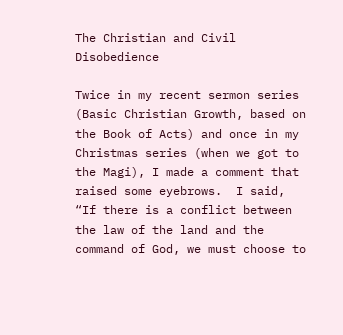The Christian and Civil Disobedience

Twice in my recent sermon series (Basic Christian Growth, based on the Book of Acts) and once in my Christmas series (when we got to the Magi), I made a comment that raised some eyebrows.  I said, “If there is a conflict between the law of the land and the command of God, we must choose to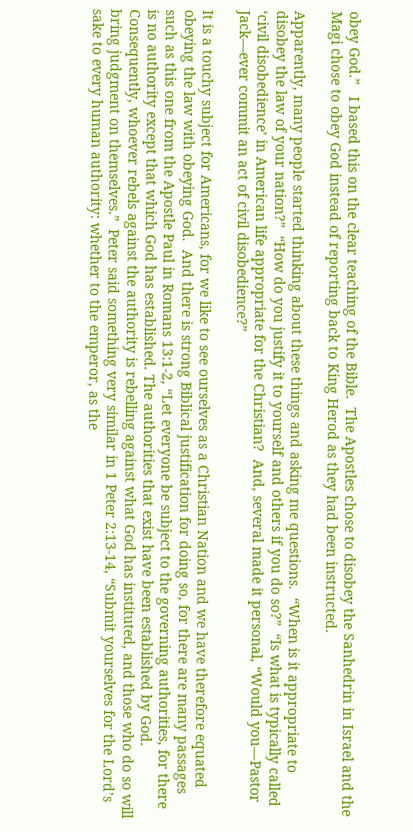obey God.”   I based this on the clear teaching of the Bible.  The Apostles chose to disobey the Sanhedrin in Israel and the Magi chose to obey God instead of reporting back to King Herod as they had been instructed.

Apparently, many people started thinking about these things and asking me questions.  “When is it appropriate to disobey the law of your nation?”  “How do you justify it to yourself and others if you do so?”  “Is what is typically called ‘civil disobedience’ in American life appropriate for the Christian?  And, several made it personal, “Would you—Pastor Jack—ever commit an act of civil disobedience?”

It is a touchy subject for Americans, for we like to see ourselves as a Christian Nation and we have therefore equated obeying the law with obeying God.  And there is strong Biblical justification for doing so, for there are many passages such as this one from the Apostle Paul in Romans 13:1-2, “Let everyone be subject to the governing authorities, for there is no authority except that which God has established. The authorities that exist have been established by God. Consequently, whoever rebels against the authority is rebelling against what God has instituted, and those who do so will bring judgment on themselves.”  Peter said something very similar in 1 Peter 2:13-14, “Submit yourselves for the Lord’s sake to every human authority: whether to the emperor, as the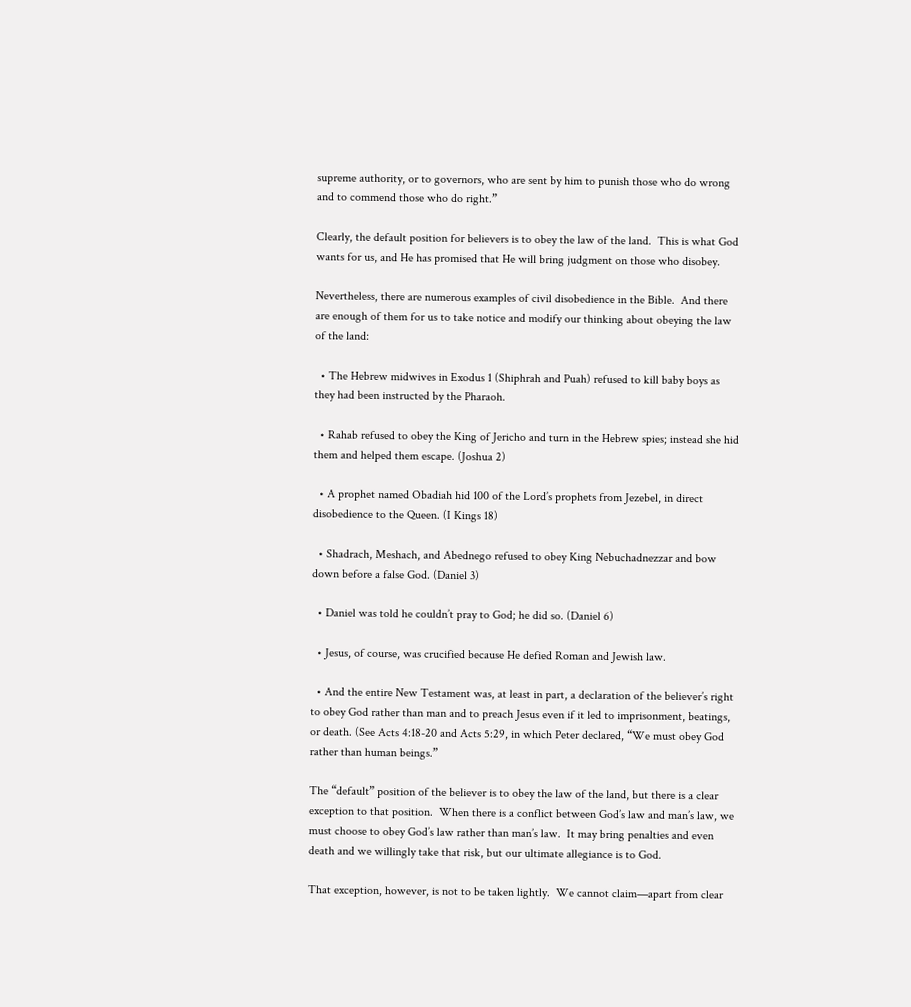supreme authority, or to governors, who are sent by him to punish those who do wrong and to commend those who do right.”

Clearly, the default position for believers is to obey the law of the land.  This is what God wants for us, and He has promised that He will bring judgment on those who disobey.

Nevertheless, there are numerous examples of civil disobedience in the Bible.  And there are enough of them for us to take notice and modify our thinking about obeying the law of the land:

  • The Hebrew midwives in Exodus 1 (Shiphrah and Puah) refused to kill baby boys as they had been instructed by the Pharaoh.

  • Rahab refused to obey the King of Jericho and turn in the Hebrew spies; instead she hid them and helped them escape. (Joshua 2)

  • A prophet named Obadiah hid 100 of the Lord’s prophets from Jezebel, in direct disobedience to the Queen. (I Kings 18)

  • Shadrach, Meshach, and Abednego refused to obey King Nebuchadnezzar and bow down before a false God. (Daniel 3)

  • Daniel was told he couldn’t pray to God; he did so. (Daniel 6)

  • Jesus, of course, was crucified because He defied Roman and Jewish law.

  • And the entire New Testament was, at least in part, a declaration of the believer’s right to obey God rather than man and to preach Jesus even if it led to imprisonment, beatings, or death. (See Acts 4:18-20 and Acts 5:29, in which Peter declared, “We must obey God rather than human beings.”

The “default” position of the believer is to obey the law of the land, but there is a clear exception to that position.  When there is a conflict between God’s law and man’s law, we must choose to obey God’s law rather than man’s law.  It may bring penalties and even death and we willingly take that risk, but our ultimate allegiance is to God.

That exception, however, is not to be taken lightly.  We cannot claim—apart from clear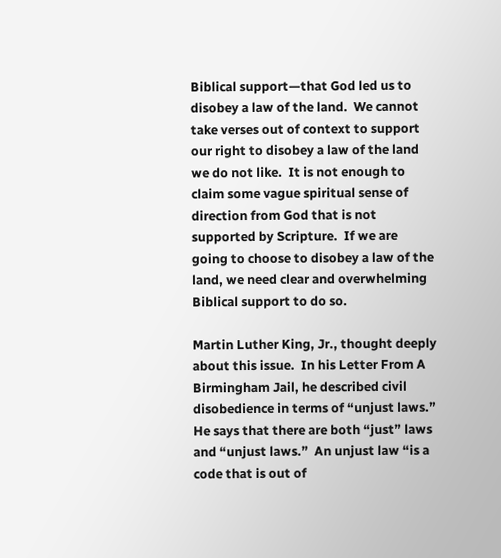Biblical support—that God led us to disobey a law of the land.  We cannot take verses out of context to support our right to disobey a law of the land we do not like.  It is not enough to claim some vague spiritual sense of direction from God that is not supported by Scripture.  If we are going to choose to disobey a law of the land, we need clear and overwhelming Biblical support to do so.

Martin Luther King, Jr., thought deeply about this issue.  In his Letter From A Birmingham Jail, he described civil disobedience in terms of “unjust laws.” He says that there are both “just” laws and “unjust laws.”  An unjust law “is a code that is out of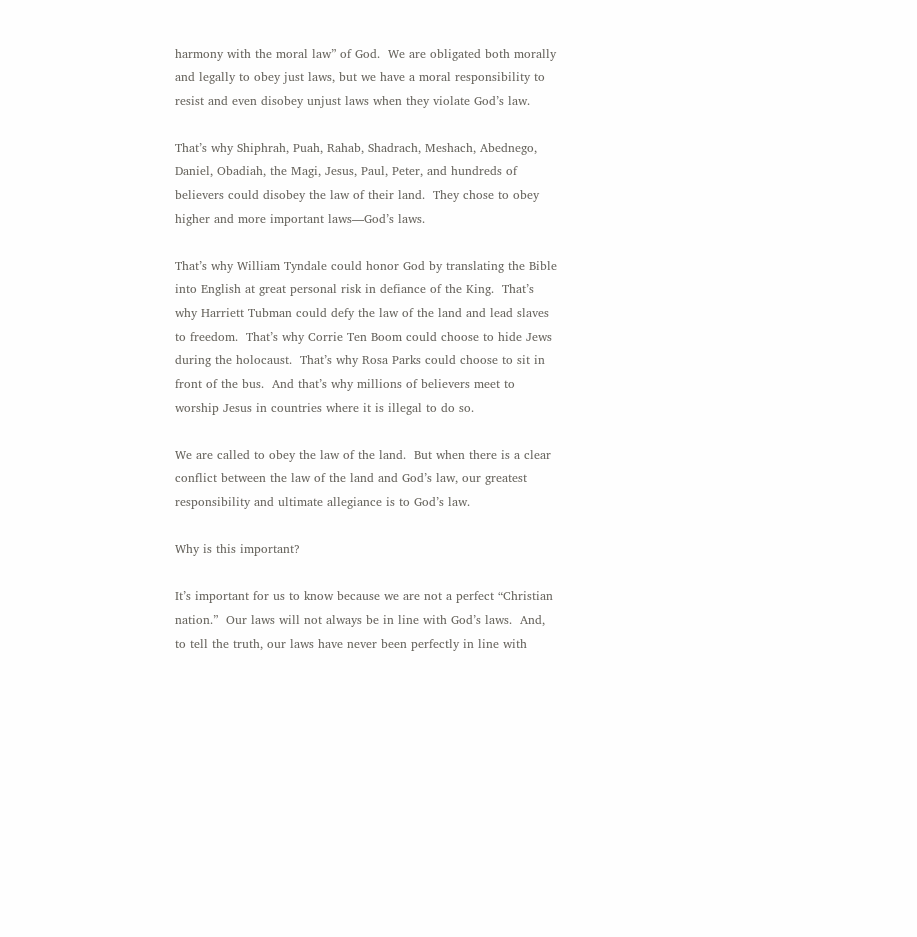harmony with the moral law” of God.  We are obligated both morally and legally to obey just laws, but we have a moral responsibility to resist and even disobey unjust laws when they violate God’s law.

That’s why Shiphrah, Puah, Rahab, Shadrach, Meshach, Abednego, Daniel, Obadiah, the Magi, Jesus, Paul, Peter, and hundreds of believers could disobey the law of their land.  They chose to obey higher and more important laws—God’s laws.

That’s why William Tyndale could honor God by translating the Bible into English at great personal risk in defiance of the King.  That’s why Harriett Tubman could defy the law of the land and lead slaves to freedom.  That’s why Corrie Ten Boom could choose to hide Jews during the holocaust.  That’s why Rosa Parks could choose to sit in front of the bus.  And that’s why millions of believers meet to worship Jesus in countries where it is illegal to do so.

We are called to obey the law of the land.  But when there is a clear conflict between the law of the land and God’s law, our greatest responsibility and ultimate allegiance is to God’s law.

Why is this important?

It’s important for us to know because we are not a perfect “Christian nation.”  Our laws will not always be in line with God’s laws.  And, to tell the truth, our laws have never been perfectly in line with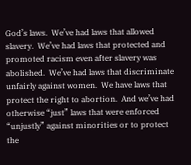God’s laws.  We’ve had laws that allowed slavery.  We’ve had laws that protected and promoted racism even after slavery was abolished.  We’ve had laws that discriminate unfairly against women.  We have laws that protect the right to abortion.  And we’ve had otherwise “just” laws that were enforced “unjustly” against minorities or to protect the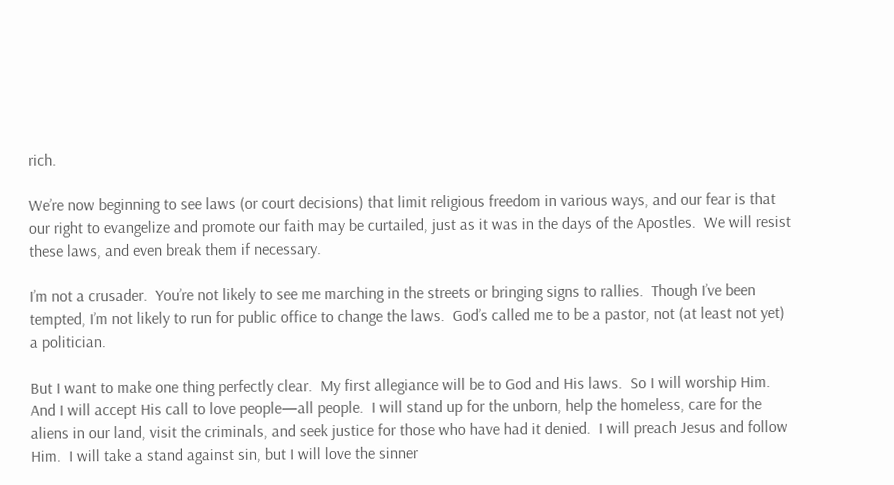rich.

We’re now beginning to see laws (or court decisions) that limit religious freedom in various ways, and our fear is that our right to evangelize and promote our faith may be curtailed, just as it was in the days of the Apostles.  We will resist these laws, and even break them if necessary.

I’m not a crusader.  You’re not likely to see me marching in the streets or bringing signs to rallies.  Though I’ve been tempted, I’m not likely to run for public office to change the laws.  God’s called me to be a pastor, not (at least not yet) a politician.

But I want to make one thing perfectly clear.  My first allegiance will be to God and His laws.  So I will worship Him.  And I will accept His call to love people—all people.  I will stand up for the unborn, help the homeless, care for the aliens in our land, visit the criminals, and seek justice for those who have had it denied.  I will preach Jesus and follow Him.  I will take a stand against sin, but I will love the sinner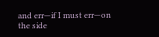and err—if I must err—on the side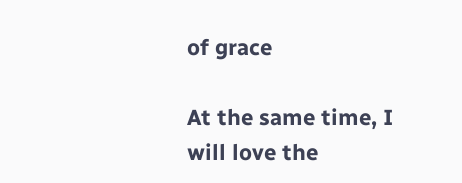of grace

At the same time, I will love the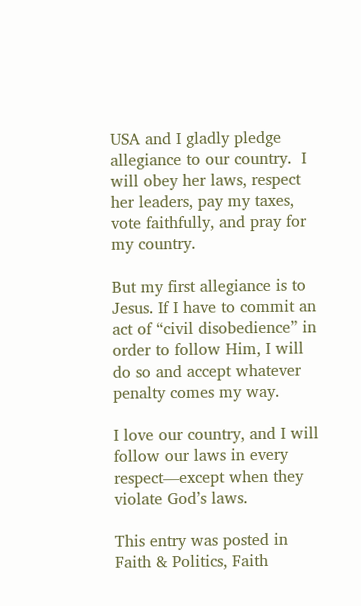USA and I gladly pledge allegiance to our country.  I will obey her laws, respect her leaders, pay my taxes, vote faithfully, and pray for my country.

But my first allegiance is to Jesus. If I have to commit an act of “civil disobedience” in order to follow Him, I will do so and accept whatever penalty comes my way.

I love our country, and I will follow our laws in every respect—except when they violate God’s laws.

This entry was posted in Faith & Politics, Faith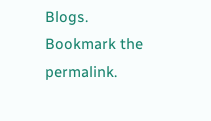Blogs. Bookmark the permalink.